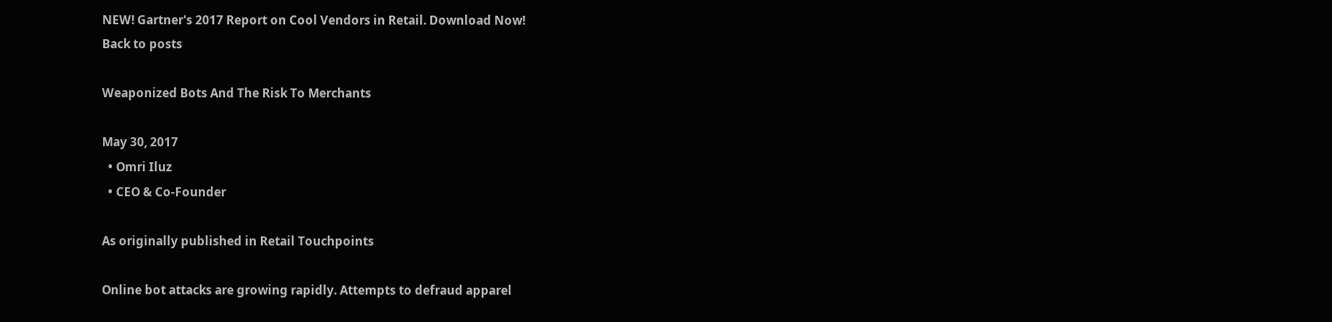NEW! Gartner's 2017 Report on Cool Vendors in Retail. Download Now!
Back to posts

Weaponized Bots And The Risk To Merchants

May 30, 2017
  • Omri Iluz
  • CEO & Co-Founder

As originally published in Retail Touchpoints

Online bot attacks are growing rapidly. Attempts to defraud apparel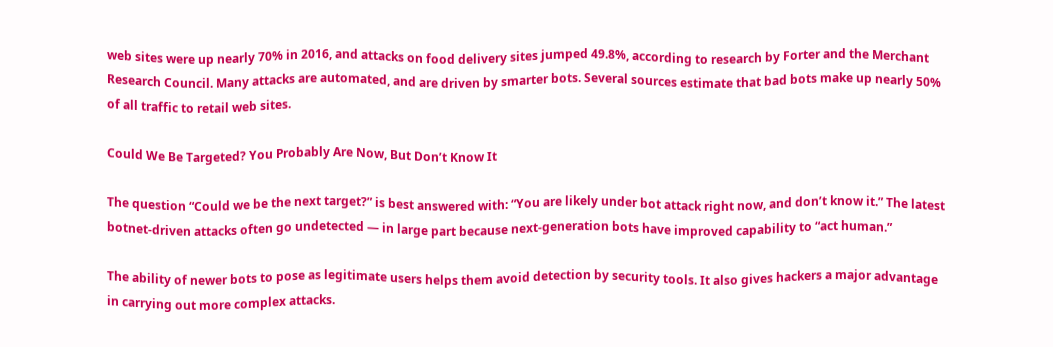web sites were up nearly 70% in 2016, and attacks on food delivery sites jumped 49.8%, according to research by Forter and the Merchant Research Council. Many attacks are automated, and are driven by smarter bots. Several sources estimate that bad bots make up nearly 50% of all traffic to retail web sites.

Could We Be Targeted? You Probably Are Now, But Don’t Know It

The question “Could we be the next target?” is best answered with: “You are likely under bot attack right now, and don’t know it.” The latest botnet-driven attacks often go undetected — in large part because next-generation bots have improved capability to “act human.”

The ability of newer bots to pose as legitimate users helps them avoid detection by security tools. It also gives hackers a major advantage in carrying out more complex attacks.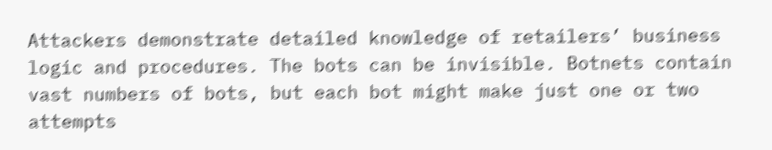Attackers demonstrate detailed knowledge of retailers’ business logic and procedures. The bots can be invisible. Botnets contain vast numbers of bots, but each bot might make just one or two attempts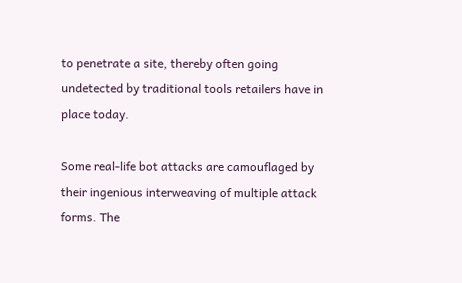to penetrate a site, thereby often going undetected by traditional tools retailers have in place today.

Some real-life bot attacks are camouflaged by their ingenious interweaving of multiple attack forms. The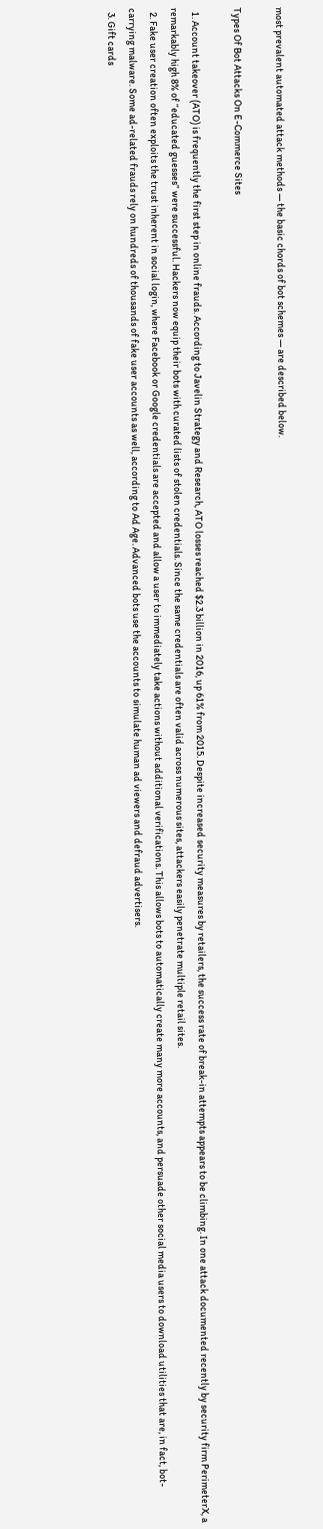most prevalent automated attack methods — the basic chords of bot schemes — are described below.

Types Of Bot Attacks On E-Commerce Sites

  1. Account takeover (ATO) is frequently the first step in online frauds. According to Javelin Strategy and Research, ATO losses reached $2.3 billion in 2016, up 61% from 2015. Despite increased security measures by retailers, the success rate of break-in attempts appears to be climbing. In one attack documented recently by security firm PerimeterX, a remarkably high 8% of “educated guesses” were successful. Hackers now equip their bots with curated lists of stolen credentials. Since the same credentials are often valid across numerous sites, attackers easily penetrate multiple retail sites.
  2. Fake user creation often exploits the trust inherent in social login, where Facebook or Google credentials are accepted and allow a user to immediately take actions without additional verifications. This allows bots to automatically create many more accounts, and persuade other social media users to download utilities that are, in fact, bot-carrying malware. Some ad-related frauds rely on hundreds of thousands of fake user accounts as well, according to Ad Age. Advanced bots use the accounts to simulate human ad viewers and defraud advertisers.
  3. Gift cards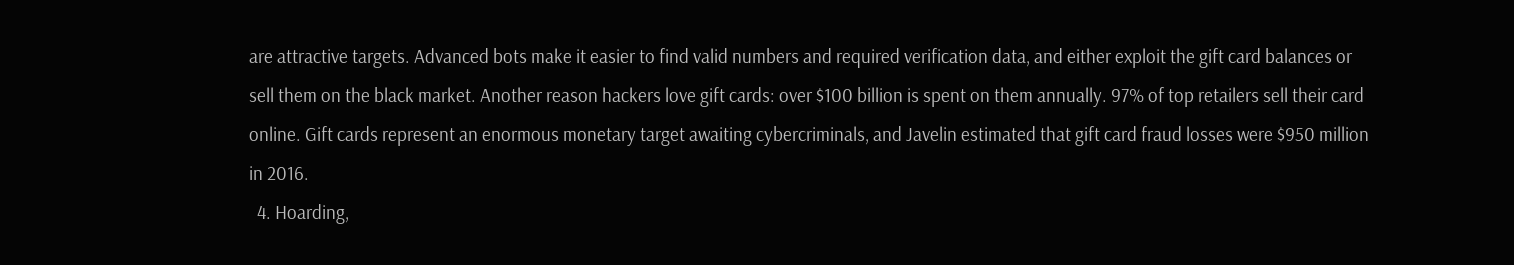are attractive targets. Advanced bots make it easier to find valid numbers and required verification data, and either exploit the gift card balances or sell them on the black market. Another reason hackers love gift cards: over $100 billion is spent on them annually. 97% of top retailers sell their card online. Gift cards represent an enormous monetary target awaiting cybercriminals, and Javelin estimated that gift card fraud losses were $950 million in 2016.
  4. Hoarding,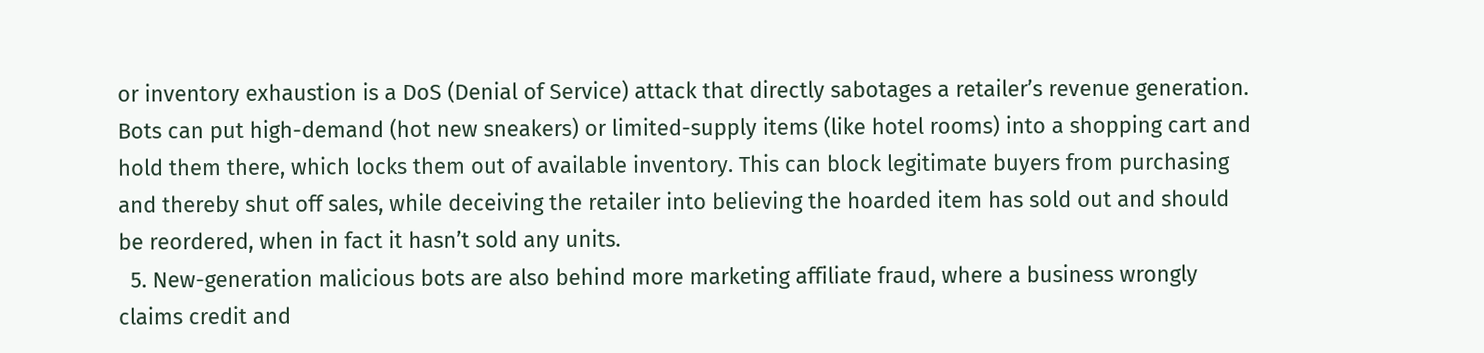or inventory exhaustion is a DoS (Denial of Service) attack that directly sabotages a retailer’s revenue generation. Bots can put high-demand (hot new sneakers) or limited-supply items (like hotel rooms) into a shopping cart and hold them there, which locks them out of available inventory. This can block legitimate buyers from purchasing and thereby shut off sales, while deceiving the retailer into believing the hoarded item has sold out and should be reordered, when in fact it hasn’t sold any units.
  5. New-generation malicious bots are also behind more marketing affiliate fraud, where a business wrongly claims credit and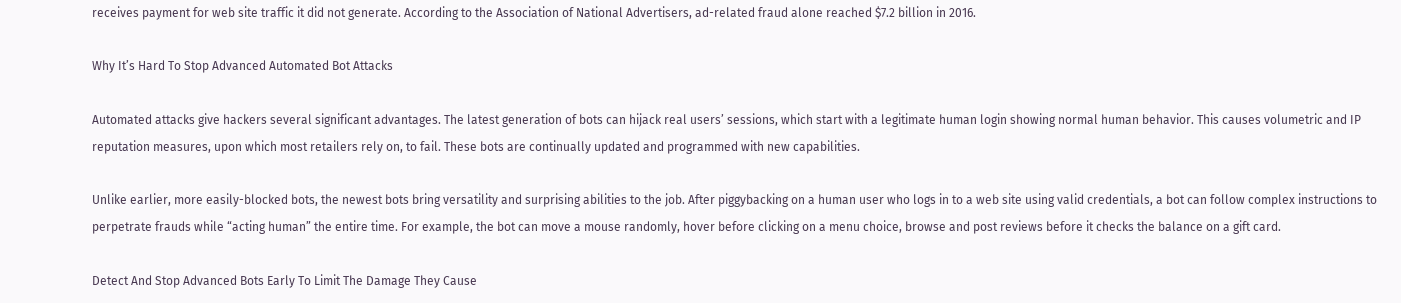receives payment for web site traffic it did not generate. According to the Association of National Advertisers, ad-related fraud alone reached $7.2 billion in 2016.

Why It’s Hard To Stop Advanced Automated Bot Attacks

Automated attacks give hackers several significant advantages. The latest generation of bots can hijack real users’ sessions, which start with a legitimate human login showing normal human behavior. This causes volumetric and IP reputation measures, upon which most retailers rely on, to fail. These bots are continually updated and programmed with new capabilities.

Unlike earlier, more easily-blocked bots, the newest bots bring versatility and surprising abilities to the job. After piggybacking on a human user who logs in to a web site using valid credentials, a bot can follow complex instructions to perpetrate frauds while “acting human” the entire time. For example, the bot can move a mouse randomly, hover before clicking on a menu choice, browse and post reviews before it checks the balance on a gift card.

Detect And Stop Advanced Bots Early To Limit The Damage They Cause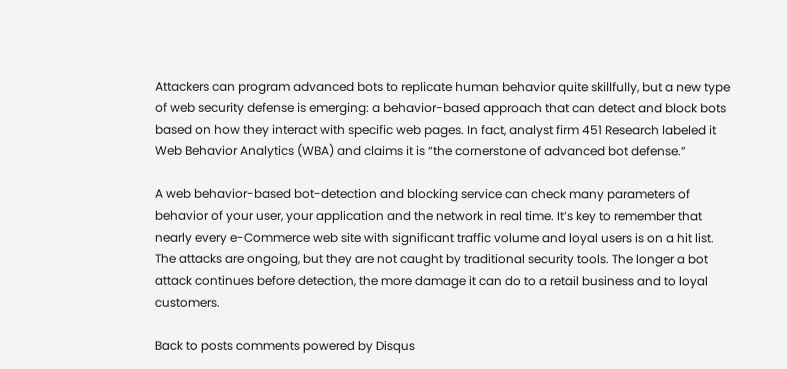Attackers can program advanced bots to replicate human behavior quite skillfully, but a new type of web security defense is emerging: a behavior-based approach that can detect and block bots based on how they interact with specific web pages. In fact, analyst firm 451 Research labeled it Web Behavior Analytics (WBA) and claims it is “the cornerstone of advanced bot defense.”

A web behavior-based bot-detection and blocking service can check many parameters of behavior of your user, your application and the network in real time. It’s key to remember that nearly every e-Commerce web site with significant traffic volume and loyal users is on a hit list. The attacks are ongoing, but they are not caught by traditional security tools. The longer a bot attack continues before detection, the more damage it can do to a retail business and to loyal customers.

Back to posts comments powered by Disqus